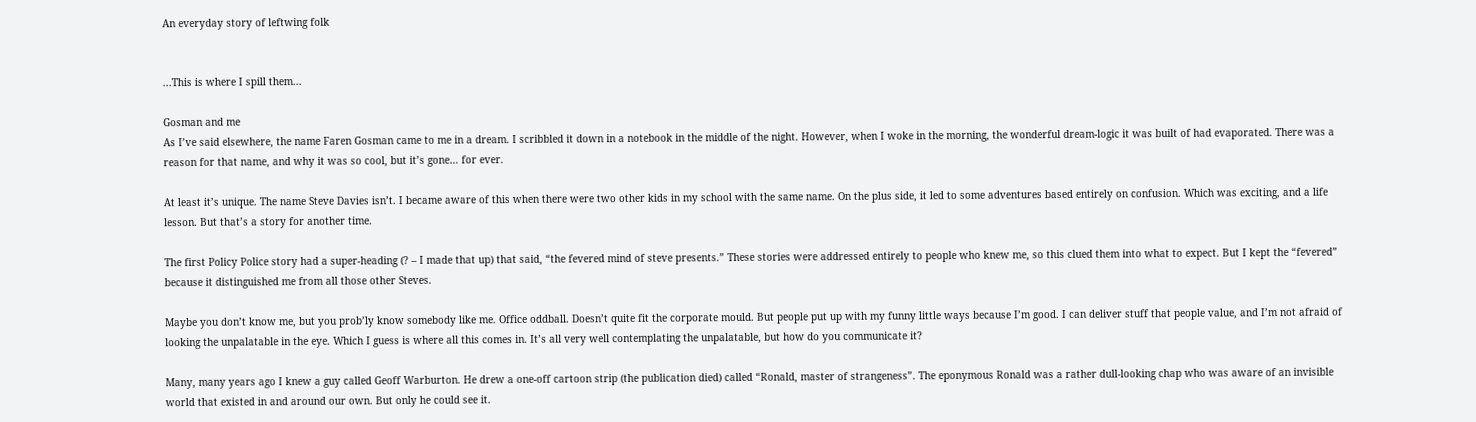An everyday story of leftwing folk


...This is where I spill them...

Gosman and me
As I’ve said elsewhere, the name Faren Gosman came to me in a dream. I scribbled it down in a notebook in the middle of the night. However, when I woke in the morning, the wonderful dream-logic it was built of had evaporated. There was a reason for that name, and why it was so cool, but it’s gone… for ever.

At least it’s unique. The name Steve Davies isn’t. I became aware of this when there were two other kids in my school with the same name. On the plus side, it led to some adventures based entirely on confusion. Which was exciting, and a life lesson. But that’s a story for another time.

The first Policy Police story had a super-heading (? – I made that up) that said, “the fevered mind of steve presents.” These stories were addressed entirely to people who knew me, so this clued them into what to expect. But I kept the “fevered” because it distinguished me from all those other Steves.

Maybe you don’t know me, but you prob’ly know somebody like me. Office oddball. Doesn’t quite fit the corporate mould. But people put up with my funny little ways because I’m good. I can deliver stuff that people value, and I’m not afraid of looking the unpalatable in the eye. Which I guess is where all this comes in. It’s all very well contemplating the unpalatable, but how do you communicate it?

Many, many years ago I knew a guy called Geoff Warburton. He drew a one-off cartoon strip (the publication died) called “Ronald, master of strangeness”. The eponymous Ronald was a rather dull-looking chap who was aware of an invisible world that existed in and around our own. But only he could see it.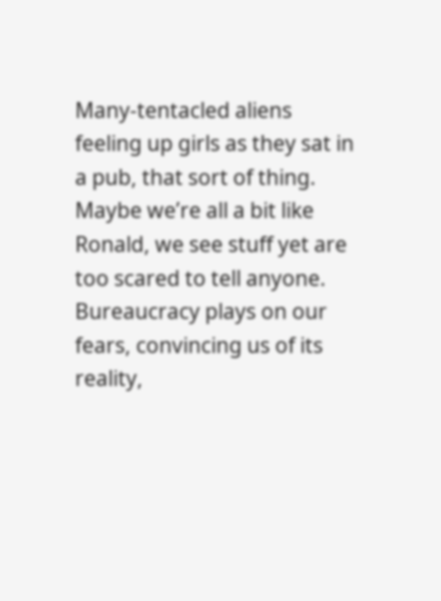Many-tentacled aliens feeling up girls as they sat in a pub, that sort of thing. Maybe we’re all a bit like Ronald, we see stuff yet are too scared to tell anyone. Bureaucracy plays on our fears, convincing us of its reality,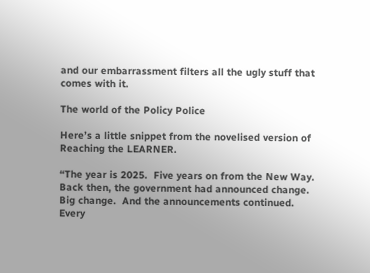and our embarrassment filters all the ugly stuff that comes with it.

The world of the Policy Police

Here’s a little snippet from the novelised version of Reaching the LEARNER.

“The year is 2025.  Five years on from the New Way.  Back then, the government had announced change.  Big change.  And the announcements continued.  Every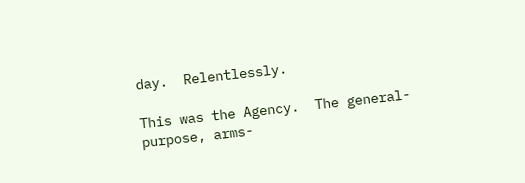day.  Relentlessly.

This was the Agency.  The general-purpose, arms-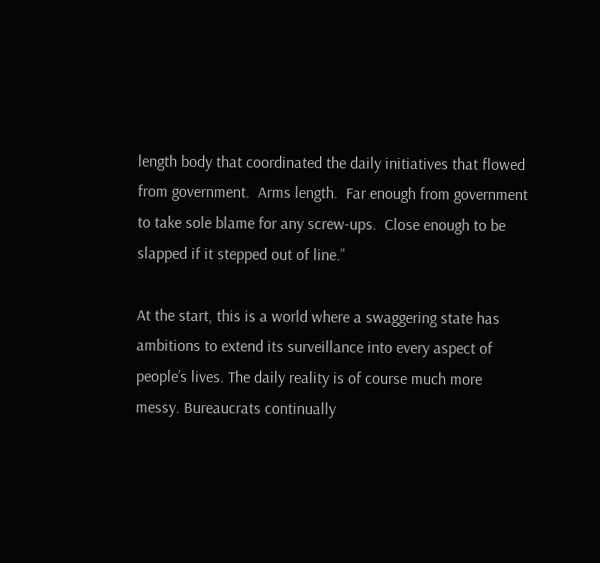length body that coordinated the daily initiatives that flowed from government.  Arms length.  Far enough from government to take sole blame for any screw-ups.  Close enough to be slapped if it stepped out of line.”

At the start, this is a world where a swaggering state has ambitions to extend its surveillance into every aspect of people’s lives. The daily reality is of course much more messy. Bureaucrats continually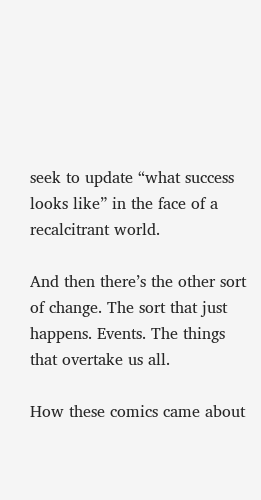seek to update “what success looks like” in the face of a recalcitrant world.

And then there’s the other sort of change. The sort that just happens. Events. The things that overtake us all.

How these comics came about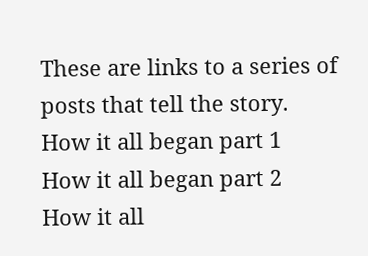These are links to a series of posts that tell the story.
How it all began part 1
How it all began part 2
How it all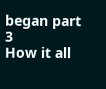began part 3
How it all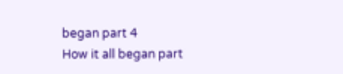began part 4
How it all began part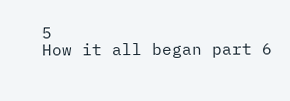5
How it all began part 6